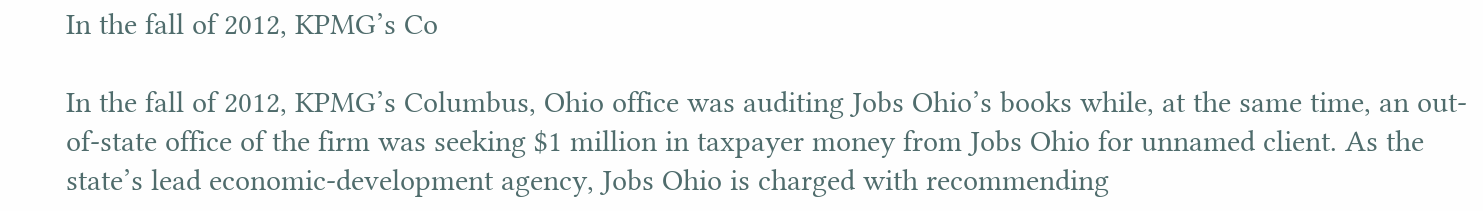In the fall of 2012, KPMG’s Co

In the fall of 2012, KPMG’s Columbus, Ohio office was auditing Jobs Ohio’s books while, at the same time, an out-of-state office of the firm was seeking $1 million in taxpayer money from Jobs Ohio for unnamed client. As the state’s lead economic-development agency, Jobs Ohio is charged with recommending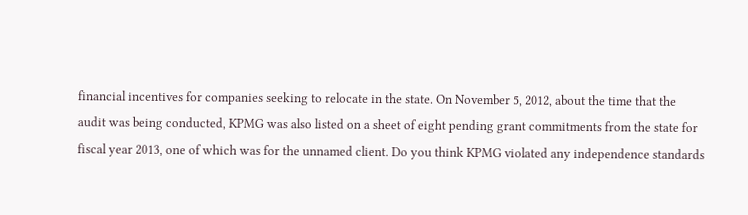financial incentives for companies seeking to relocate in the state. On November 5, 2012, about the time that the audit was being conducted, KPMG was also listed on a sheet of eight pending grant commitments from the state for fiscal year 2013, one of which was for the unnamed client. Do you think KPMG violated any independence standards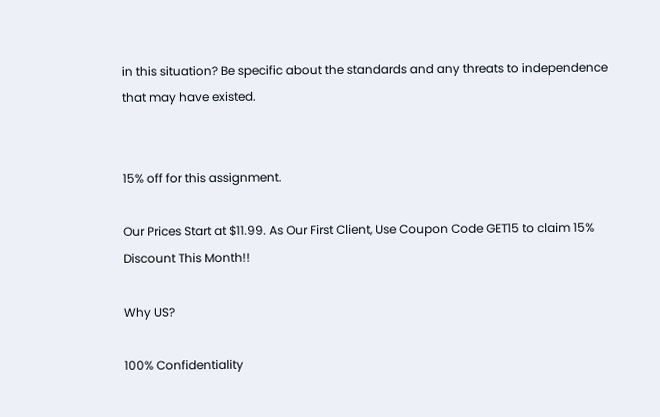in this situation? Be specific about the standards and any threats to independence that may have existed.


15% off for this assignment.

Our Prices Start at $11.99. As Our First Client, Use Coupon Code GET15 to claim 15% Discount This Month!!

Why US?

100% Confidentiality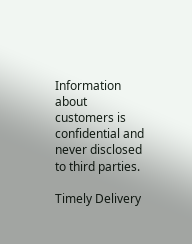Information about customers is confidential and never disclosed to third parties.

Timely Delivery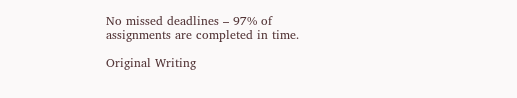No missed deadlines – 97% of assignments are completed in time.

Original Writing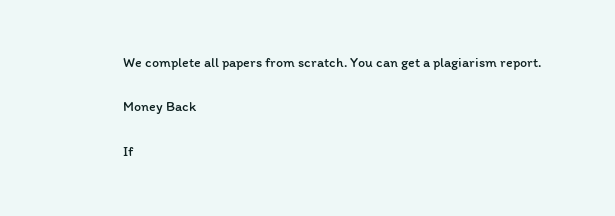We complete all papers from scratch. You can get a plagiarism report.

Money Back

If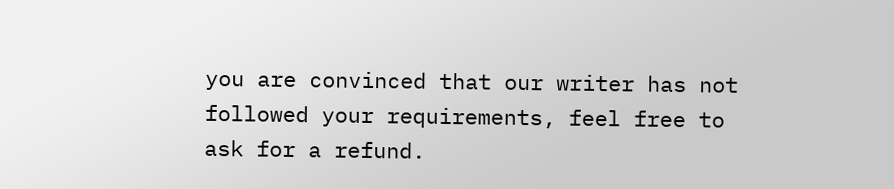you are convinced that our writer has not followed your requirements, feel free to ask for a refund.